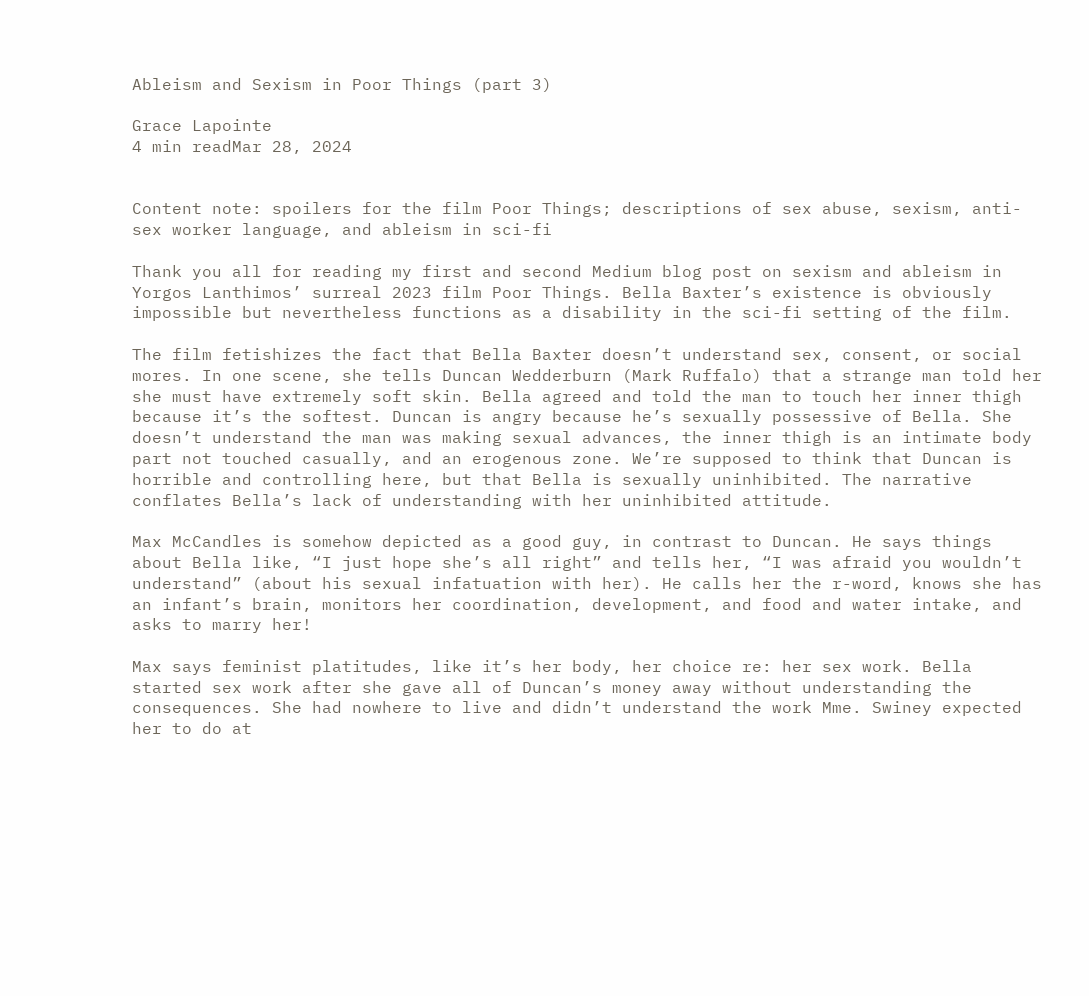Ableism and Sexism in Poor Things (part 3)

Grace Lapointe
4 min readMar 28, 2024


Content note: spoilers for the film Poor Things; descriptions of sex abuse, sexism, anti-sex worker language, and ableism in sci-fi

Thank you all for reading my first and second Medium blog post on sexism and ableism in Yorgos Lanthimos’ surreal 2023 film Poor Things. Bella Baxter’s existence is obviously impossible but nevertheless functions as a disability in the sci-fi setting of the film.

The film fetishizes the fact that Bella Baxter doesn’t understand sex, consent, or social mores. In one scene, she tells Duncan Wedderburn (Mark Ruffalo) that a strange man told her she must have extremely soft skin. Bella agreed and told the man to touch her inner thigh because it’s the softest. Duncan is angry because he’s sexually possessive of Bella. She doesn’t understand the man was making sexual advances, the inner thigh is an intimate body part not touched casually, and an erogenous zone. We’re supposed to think that Duncan is horrible and controlling here, but that Bella is sexually uninhibited. The narrative conflates Bella’s lack of understanding with her uninhibited attitude.

Max McCandles is somehow depicted as a good guy, in contrast to Duncan. He says things about Bella like, “I just hope she’s all right” and tells her, “I was afraid you wouldn’t understand” (about his sexual infatuation with her). He calls her the r-word, knows she has an infant’s brain, monitors her coordination, development, and food and water intake, and asks to marry her!

Max says feminist platitudes, like it’s her body, her choice re: her sex work. Bella started sex work after she gave all of Duncan’s money away without understanding the consequences. She had nowhere to live and didn’t understand the work Mme. Swiney expected her to do at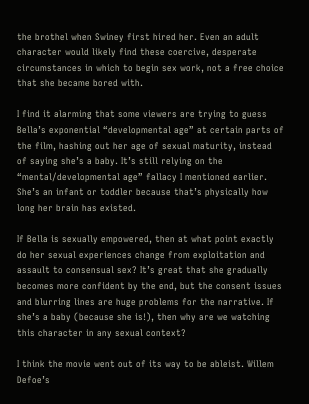the brothel when Swiney first hired her. Even an adult character would likely find these coercive, desperate circumstances in which to begin sex work, not a free choice that she became bored with.

I find it alarming that some viewers are trying to guess Bella’s exponential “developmental age” at certain parts of the film, hashing out her age of sexual maturity, instead of saying she’s a baby. It’s still relying on the “mental/developmental age” fallacy I mentioned earlier. She’s an infant or toddler because that’s physically how long her brain has existed.

If Bella is sexually empowered, then at what point exactly do her sexual experiences change from exploitation and assault to consensual sex? It’s great that she gradually becomes more confident by the end, but the consent issues and blurring lines are huge problems for the narrative. If she’s a baby (because she is!), then why are we watching this character in any sexual context?

I think the movie went out of its way to be ableist. Willem Defoe’s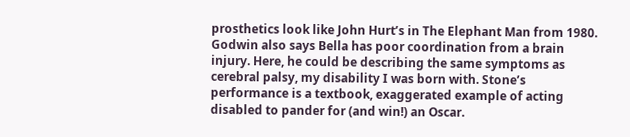prosthetics look like John Hurt’s in The Elephant Man from 1980. Godwin also says Bella has poor coordination from a brain injury. Here, he could be describing the same symptoms as cerebral palsy, my disability I was born with. Stone’s performance is a textbook, exaggerated example of acting disabled to pander for (and win!) an Oscar.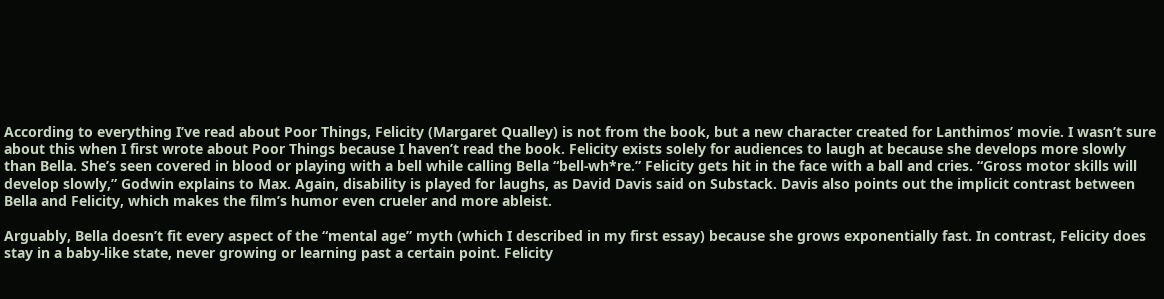According to everything I’ve read about Poor Things, Felicity (Margaret Qualley) is not from the book, but a new character created for Lanthimos’ movie. I wasn’t sure about this when I first wrote about Poor Things because I haven’t read the book. Felicity exists solely for audiences to laugh at because she develops more slowly than Bella. She’s seen covered in blood or playing with a bell while calling Bella “bell-wh*re.” Felicity gets hit in the face with a ball and cries. “Gross motor skills will develop slowly,” Godwin explains to Max. Again, disability is played for laughs, as David Davis said on Substack. Davis also points out the implicit contrast between Bella and Felicity, which makes the film’s humor even crueler and more ableist.

Arguably, Bella doesn’t fit every aspect of the “mental age” myth (which I described in my first essay) because she grows exponentially fast. In contrast, Felicity does stay in a baby-like state, never growing or learning past a certain point. Felicity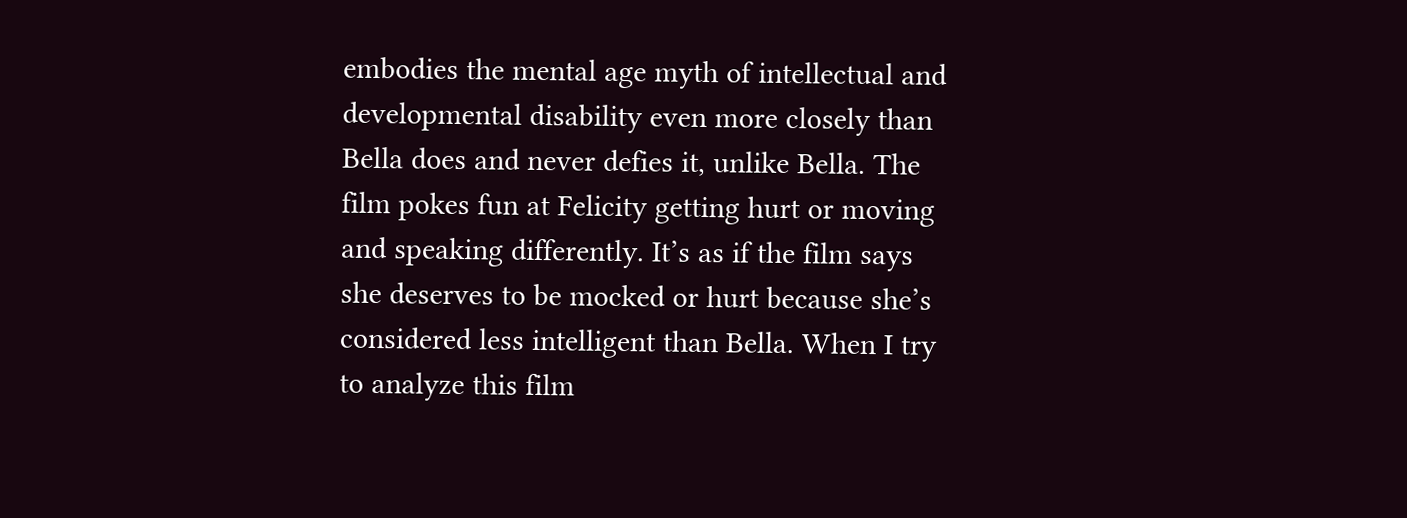embodies the mental age myth of intellectual and developmental disability even more closely than Bella does and never defies it, unlike Bella. The film pokes fun at Felicity getting hurt or moving and speaking differently. It’s as if the film says she deserves to be mocked or hurt because she’s considered less intelligent than Bella. When I try to analyze this film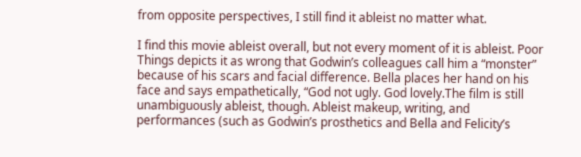from opposite perspectives, I still find it ableist no matter what.

I find this movie ableist overall, but not every moment of it is ableist. Poor Things depicts it as wrong that Godwin’s colleagues call him a “monster” because of his scars and facial difference. Bella places her hand on his face and says empathetically, “God not ugly. God lovely.The film is still unambiguously ableist, though. Ableist makeup, writing, and performances (such as Godwin’s prosthetics and Bella and Felicity’s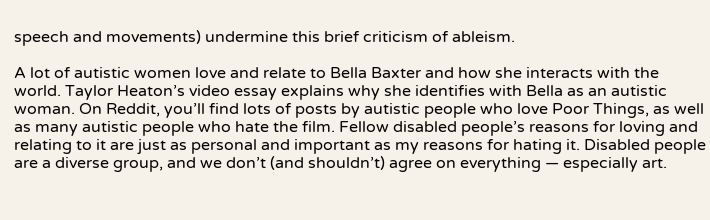speech and movements) undermine this brief criticism of ableism.

A lot of autistic women love and relate to Bella Baxter and how she interacts with the world. Taylor Heaton’s video essay explains why she identifies with Bella as an autistic woman. On Reddit, you’ll find lots of posts by autistic people who love Poor Things, as well as many autistic people who hate the film. Fellow disabled people’s reasons for loving and relating to it are just as personal and important as my reasons for hating it. Disabled people are a diverse group, and we don’t (and shouldn’t) agree on everything — especially art.